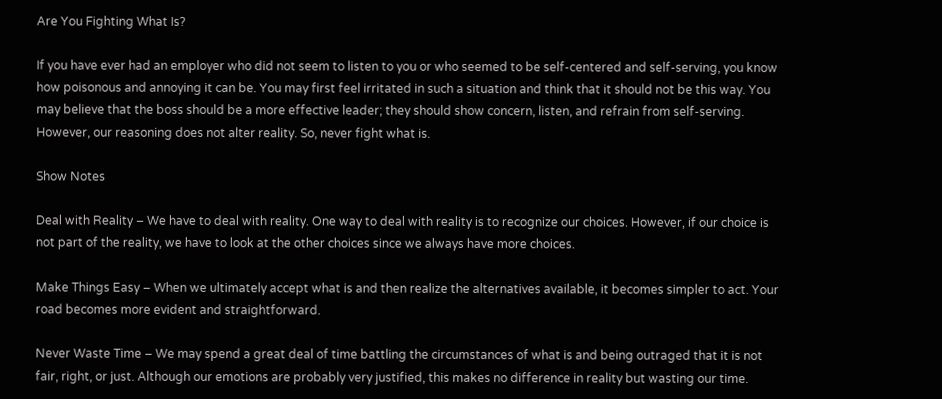Are You Fighting What Is?

If you have ever had an employer who did not seem to listen to you or who seemed to be self-centered and self-serving, you know how poisonous and annoying it can be. You may first feel irritated in such a situation and think that it should not be this way. You may believe that the boss should be a more effective leader; they should show concern, listen, and refrain from self-serving. However, our reasoning does not alter reality. So, never fight what is.

Show Notes

Deal with Reality – We have to deal with reality. One way to deal with reality is to recognize our choices. However, if our choice is not part of the reality, we have to look at the other choices since we always have more choices.

Make Things Easy – When we ultimately accept what is and then realize the alternatives available, it becomes simpler to act. Your road becomes more evident and straightforward.

Never Waste Time – We may spend a great deal of time battling the circumstances of what is and being outraged that it is not fair, right, or just. Although our emotions are probably very justified, this makes no difference in reality but wasting our time.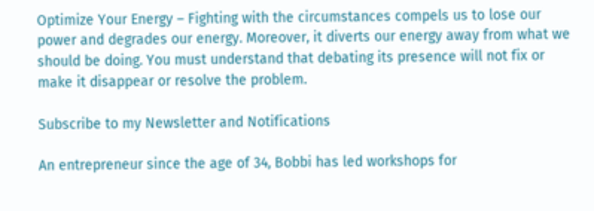Optimize Your Energy – Fighting with the circumstances compels us to lose our power and degrades our energy. Moreover, it diverts our energy away from what we should be doing. You must understand that debating its presence will not fix or make it disappear or resolve the problem.

Subscribe to my Newsletter and Notifications

An entrepreneur since the age of 34, Bobbi has led workshops for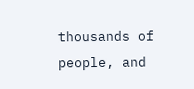thousands of people, and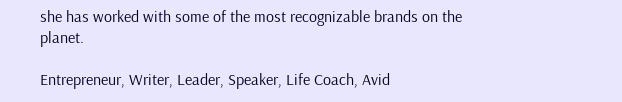she has worked with some of the most recognizable brands on the planet.

Entrepreneur, Writer, Leader, Speaker, Life Coach, Avid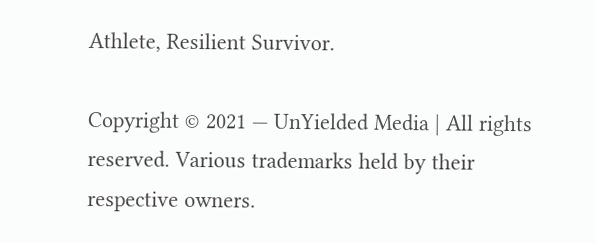Athlete, Resilient Survivor.

Copyright © 2021 — UnYielded Media | All rights reserved. Various trademarks held by their respective owners.